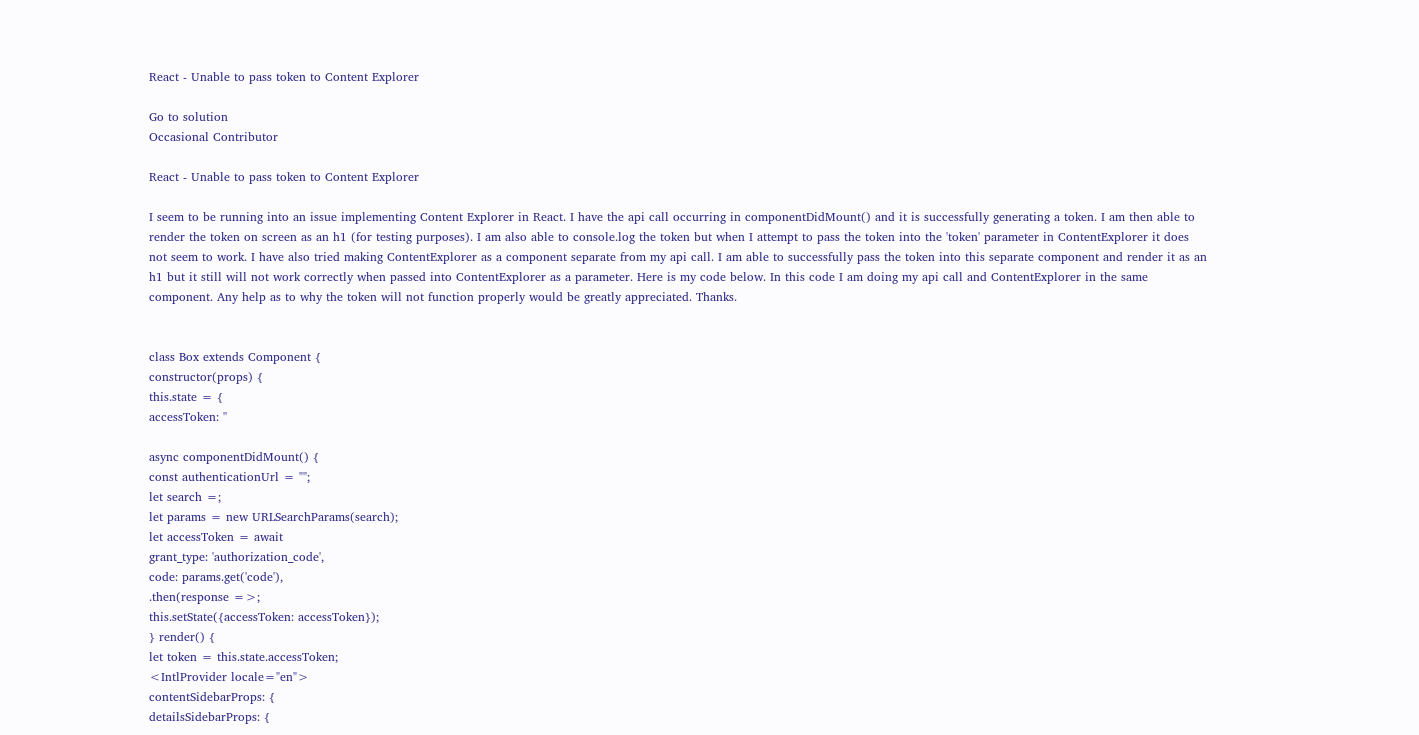React - Unable to pass token to Content Explorer

Go to solution
Occasional Contributor

React - Unable to pass token to Content Explorer

I seem to be running into an issue implementing Content Explorer in React. I have the api call occurring in componentDidMount() and it is successfully generating a token. I am then able to render the token on screen as an h1 (for testing purposes). I am also able to console.log the token but when I attempt to pass the token into the 'token' parameter in ContentExplorer it does not seem to work. I have also tried making ContentExplorer as a component separate from my api call. I am able to successfully pass the token into this separate component and render it as an h1 but it still will not work correctly when passed into ContentExplorer as a parameter. Here is my code below. In this code I am doing my api call and ContentExplorer in the same component. Any help as to why the token will not function properly would be greatly appreciated. Thanks.


class Box extends Component {
constructor(props) {
this.state = {
accessToken: ''

async componentDidMount() {
const authenticationUrl = "";
let search =;
let params = new URLSearchParams(search);
let accessToken = await
grant_type: 'authorization_code',
code: params.get('code'),
.then(response =>;
this.setState({accessToken: accessToken});
} render() {
let token = this.state.accessToken;
<IntlProvider locale="en">
contentSidebarProps: {
detailsSidebarProps: {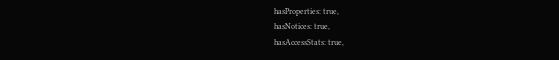hasProperties: true,
hasNotices: true,
hasAccessStats: true,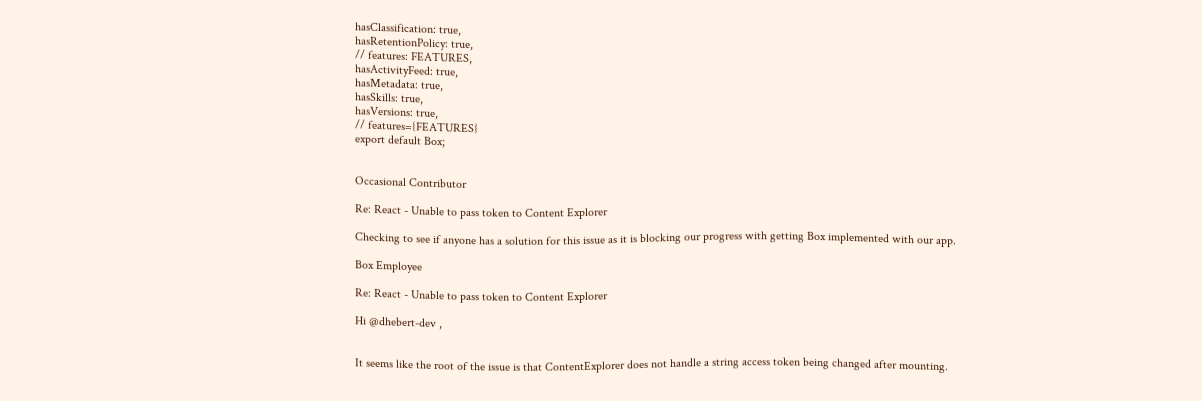hasClassification: true,
hasRetentionPolicy: true,
// features: FEATURES,
hasActivityFeed: true,
hasMetadata: true,
hasSkills: true,
hasVersions: true,
// features={FEATURES}
export default Box;


Occasional Contributor

Re: React - Unable to pass token to Content Explorer

Checking to see if anyone has a solution for this issue as it is blocking our progress with getting Box implemented with our app.

Box Employee

Re: React - Unable to pass token to Content Explorer

Hi @dhebert-dev ,


It seems like the root of the issue is that ContentExplorer does not handle a string access token being changed after mounting.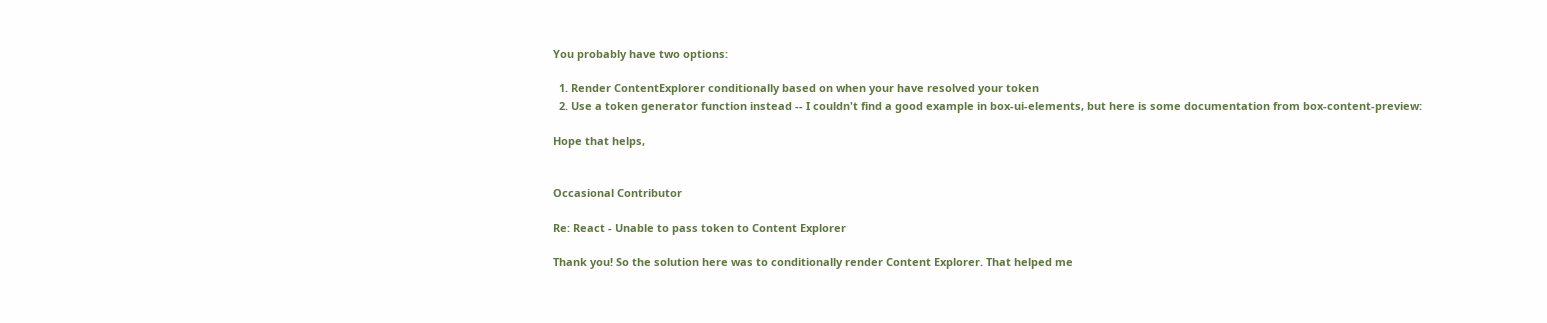You probably have two options:

  1. Render ContentExplorer conditionally based on when your have resolved your token
  2. Use a token generator function instead -- I couldn't find a good example in box-ui-elements, but here is some documentation from box-content-preview:

Hope that helps,


Occasional Contributor

Re: React - Unable to pass token to Content Explorer

Thank you! So the solution here was to conditionally render Content Explorer. That helped me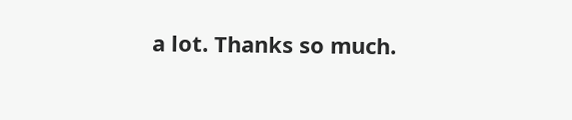a lot. Thanks so much.